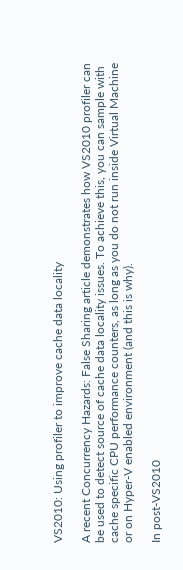VS2010: Using profiler to improve cache data locality

A recent Concurrency Hazards: False Sharing article demonstrates how VS2010 profiler can be used to detect source of cache data locality issues. To achieve this, you can sample with cache specific CPU performance counters, as long as you do not run inside Virtual Machine or on Hyper-V enabled environment (and this is why).

In post-VS2010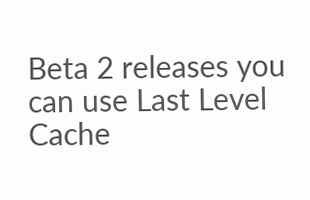Beta 2 releases you can use Last Level Cache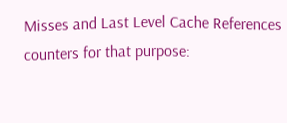Misses and Last Level Cache References counters for that purpose: